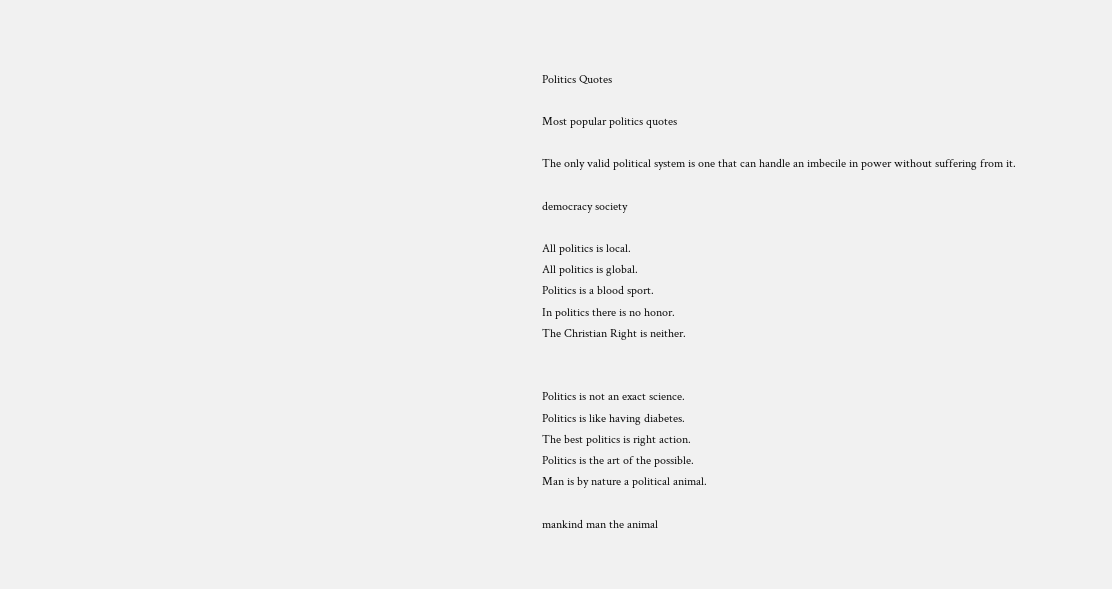Politics Quotes

Most popular politics quotes

The only valid political system is one that can handle an imbecile in power without suffering from it.

democracy society

All politics is local.
All politics is global.
Politics is a blood sport.
In politics there is no honor.
The Christian Right is neither.


Politics is not an exact science.
Politics is like having diabetes.
The best politics is right action.
Politics is the art of the possible.
Man is by nature a political animal.

mankind man the animal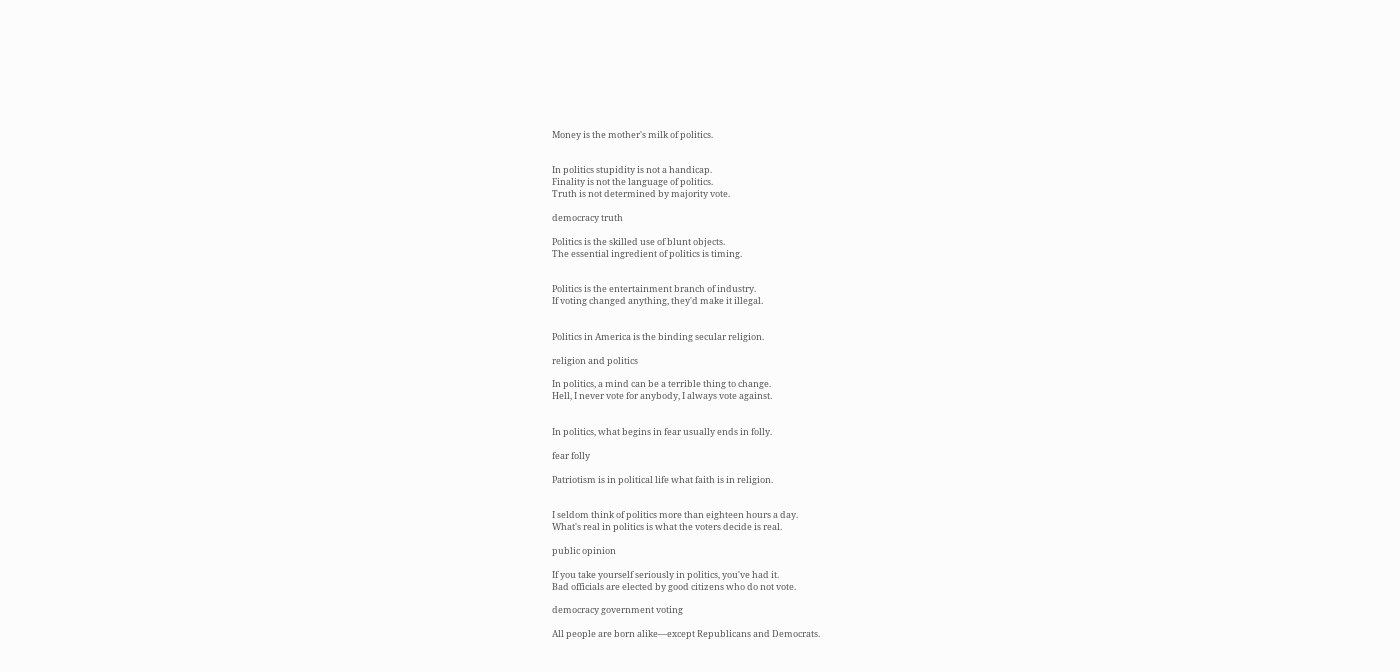Money is the mother's milk of politics.


In politics stupidity is not a handicap.
Finality is not the language of politics.
Truth is not determined by majority vote.

democracy truth

Politics is the skilled use of blunt objects.
The essential ingredient of politics is timing.


Politics is the entertainment branch of industry.
If voting changed anything, they'd make it illegal.


Politics in America is the binding secular religion.

religion and politics

In politics, a mind can be a terrible thing to change.
Hell, I never vote for anybody, I always vote against.


In politics, what begins in fear usually ends in folly.

fear folly

Patriotism is in political life what faith is in religion.


I seldom think of politics more than eighteen hours a day.
What's real in politics is what the voters decide is real.

public opinion

If you take yourself seriously in politics, you've had it.
Bad officials are elected by good citizens who do not vote.

democracy government voting

All people are born alike—except Republicans and Democrats.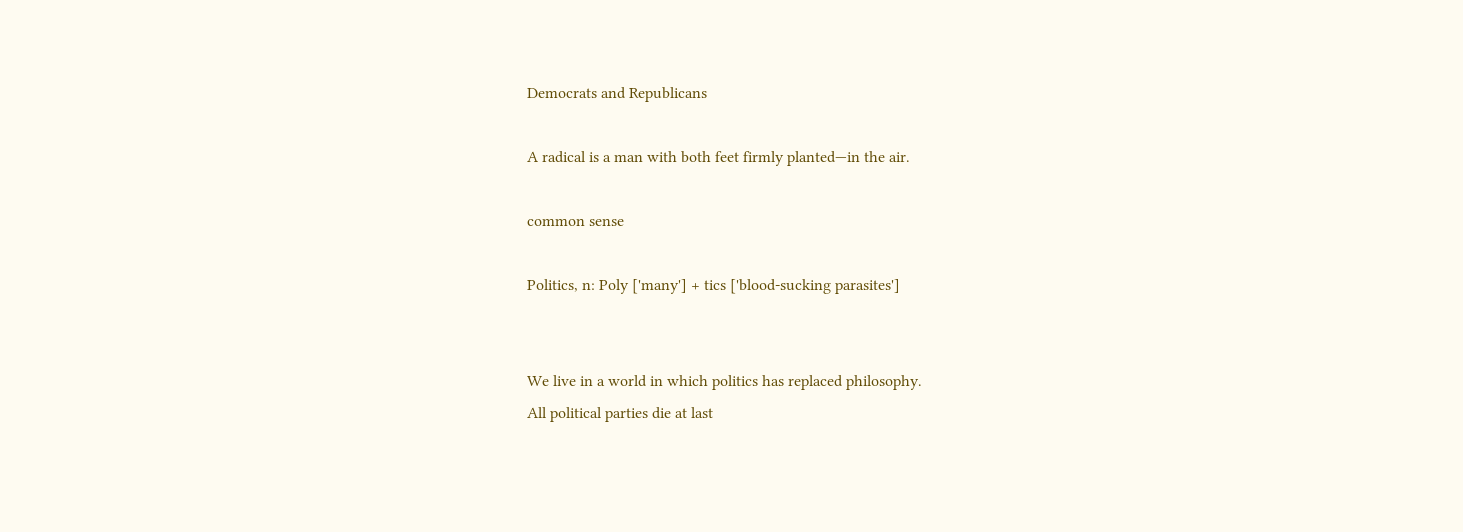Democrats and Republicans

A radical is a man with both feet firmly planted—in the air.

common sense

Politics, n: Poly ['many'] + tics ['blood-sucking parasites']


We live in a world in which politics has replaced philosophy.
All political parties die at last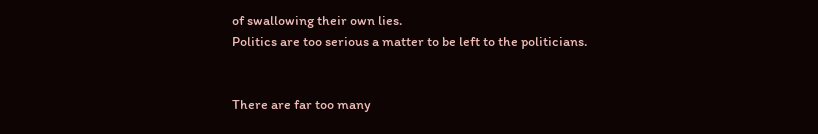of swallowing their own lies.
Politics are too serious a matter to be left to the politicians.


There are far too many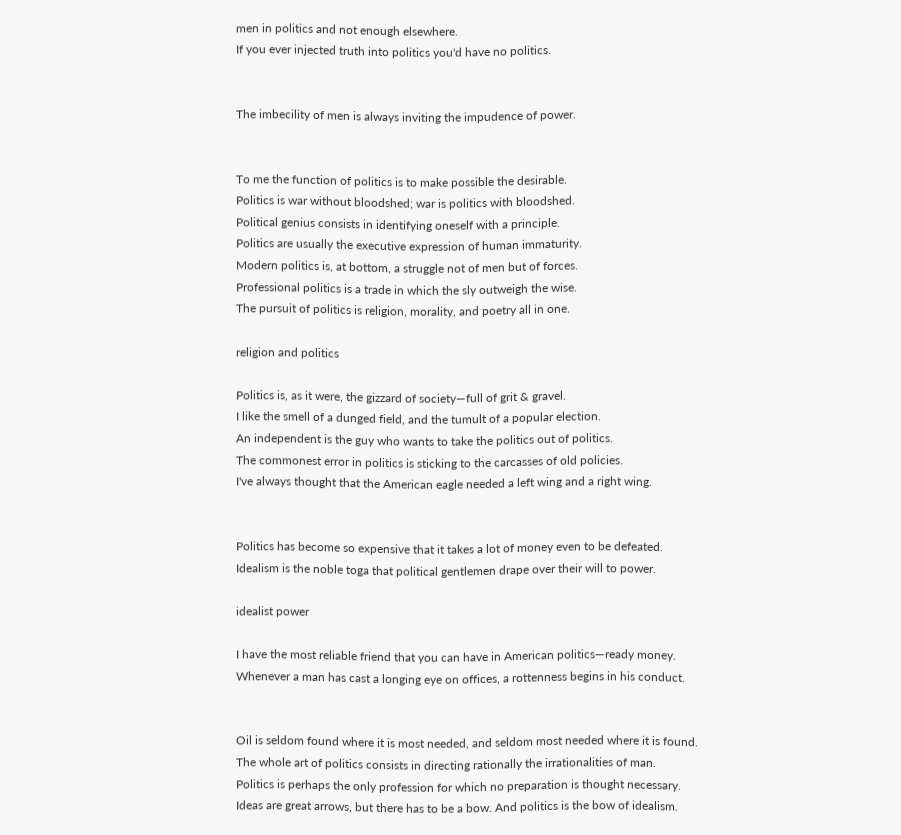men in politics and not enough elsewhere.
If you ever injected truth into politics you'd have no politics.


The imbecility of men is always inviting the impudence of power.


To me the function of politics is to make possible the desirable.
Politics is war without bloodshed; war is politics with bloodshed.
Political genius consists in identifying oneself with a principle.
Politics are usually the executive expression of human immaturity.
Modern politics is, at bottom, a struggle not of men but of forces.
Professional politics is a trade in which the sly outweigh the wise.
The pursuit of politics is religion, morality, and poetry all in one.

religion and politics

Politics is, as it were, the gizzard of society—full of grit & gravel.
I like the smell of a dunged field, and the tumult of a popular election.
An independent is the guy who wants to take the politics out of politics.
The commonest error in politics is sticking to the carcasses of old policies.
I've always thought that the American eagle needed a left wing and a right wing.


Politics has become so expensive that it takes a lot of money even to be defeated.
Idealism is the noble toga that political gentlemen drape over their will to power.

idealist power

I have the most reliable friend that you can have in American politics—ready money.
Whenever a man has cast a longing eye on offices, a rottenness begins in his conduct.


Oil is seldom found where it is most needed, and seldom most needed where it is found.
The whole art of politics consists in directing rationally the irrationalities of man.
Politics is perhaps the only profession for which no preparation is thought necessary.
Ideas are great arrows, but there has to be a bow. And politics is the bow of idealism.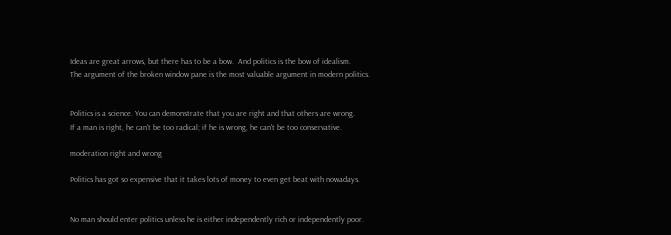Ideas are great arrows, but there has to be a bow.  And politics is the bow of idealism.
The argument of the broken window pane is the most valuable argument in modern politics.


Politics is a science. You can demonstrate that you are right and that others are wrong.
If a man is right, he can't be too radical; if he is wrong, he can't be too conservative.

moderation right and wrong

Politics has got so expensive that it takes lots of money to even get beat with nowadays.


No man should enter politics unless he is either independently rich or independently poor.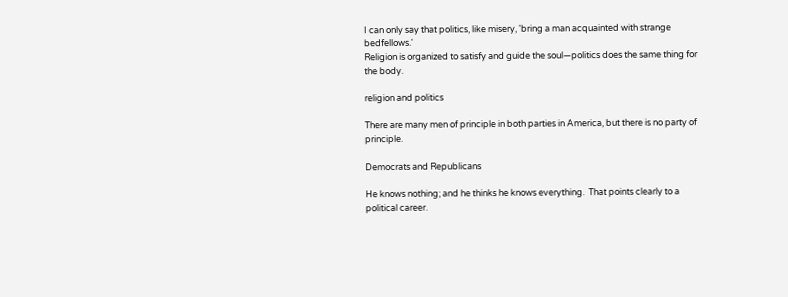I can only say that politics, like misery, 'bring a man acquainted with strange bedfellows.'
Religion is organized to satisfy and guide the soul—politics does the same thing for the body.

religion and politics

There are many men of principle in both parties in America, but there is no party of principle.

Democrats and Republicans

He knows nothing; and he thinks he knows everything.  That points clearly to a political career.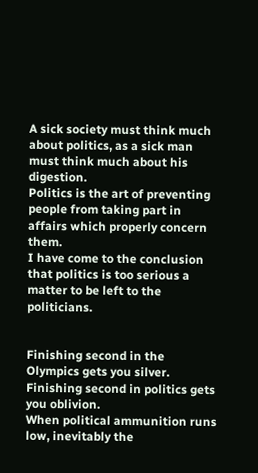A sick society must think much about politics, as a sick man must think much about his digestion.
Politics is the art of preventing people from taking part in affairs which properly concern them.
I have come to the conclusion that politics is too serious a matter to be left to the politicians.


Finishing second in the Olympics gets you silver.  Finishing second in politics gets you oblivion.
When political ammunition runs low, inevitably the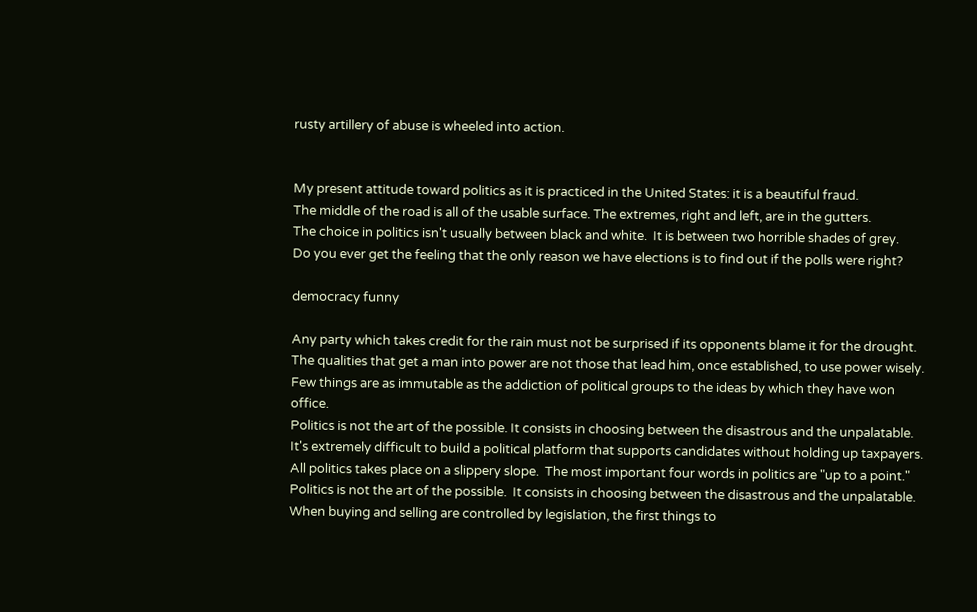rusty artillery of abuse is wheeled into action.


My present attitude toward politics as it is practiced in the United States: it is a beautiful fraud.
The middle of the road is all of the usable surface. The extremes, right and left, are in the gutters.
The choice in politics isn't usually between black and white.  It is between two horrible shades of grey.
Do you ever get the feeling that the only reason we have elections is to find out if the polls were right?

democracy funny

Any party which takes credit for the rain must not be surprised if its opponents blame it for the drought.
The qualities that get a man into power are not those that lead him, once established, to use power wisely.
Few things are as immutable as the addiction of political groups to the ideas by which they have won office.
Politics is not the art of the possible. It consists in choosing between the disastrous and the unpalatable.
It's extremely difficult to build a political platform that supports candidates without holding up taxpayers.
All politics takes place on a slippery slope.  The most important four words in politics are "up to a point."
Politics is not the art of the possible.  It consists in choosing between the disastrous and the unpalatable.
When buying and selling are controlled by legislation, the first things to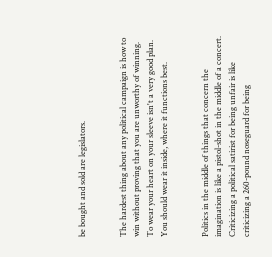be bought and sold are legislators.


The hardest thing about any political campaign is how to win without proving that you are unworthy of winning.
To wear your heart on your sleeve isn't a very good plan.  You should wear it inside, where it functions best.


Politics in the middle of things that concern the imagination is like a pistol-shot in the middle of a concert.
Criticizing a political satirist for being unfair is like criticizing a 260-pound noseguard for being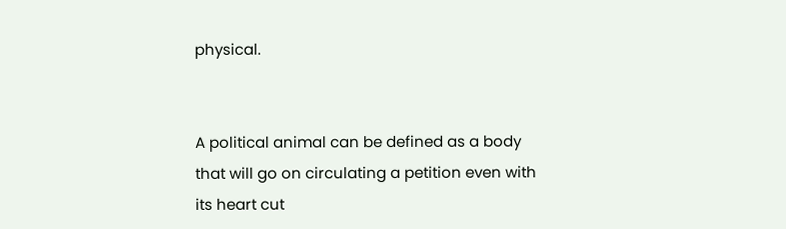physical.


A political animal can be defined as a body that will go on circulating a petition even with its heart cut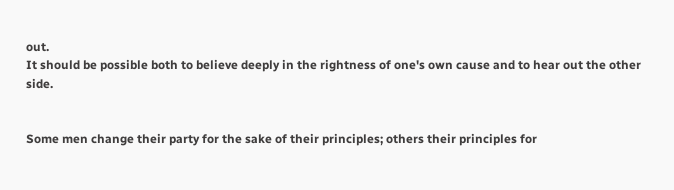out.
It should be possible both to believe deeply in the rightness of one's own cause and to hear out the other side.


Some men change their party for the sake of their principles; others their principles for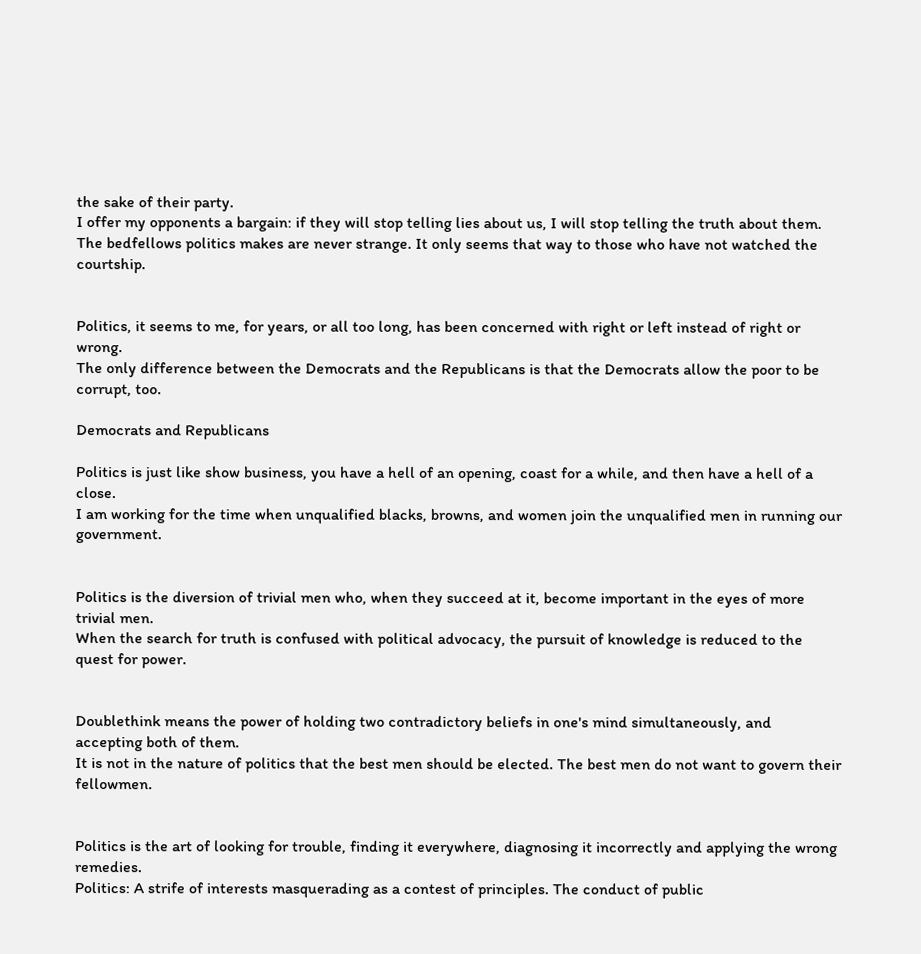the sake of their party.
I offer my opponents a bargain: if they will stop telling lies about us, I will stop telling the truth about them.
The bedfellows politics makes are never strange. It only seems that way to those who have not watched the courtship.


Politics, it seems to me, for years, or all too long, has been concerned with right or left instead of right or wrong.
The only difference between the Democrats and the Republicans is that the Democrats allow the poor to be corrupt, too.

Democrats and Republicans

Politics is just like show business, you have a hell of an opening, coast for a while, and then have a hell of a close.
I am working for the time when unqualified blacks, browns, and women join the unqualified men in running our government.


Politics is the diversion of trivial men who, when they succeed at it, become important in the eyes of more trivial men.
When the search for truth is confused with political advocacy, the pursuit of knowledge is reduced to the quest for power.


Doublethink means the power of holding two contradictory beliefs in one's mind simultaneously, and accepting both of them.
It is not in the nature of politics that the best men should be elected. The best men do not want to govern their fellowmen.


Politics is the art of looking for trouble, finding it everywhere, diagnosing it incorrectly and applying the wrong remedies.
Politics: A strife of interests masquerading as a contest of principles. The conduct of public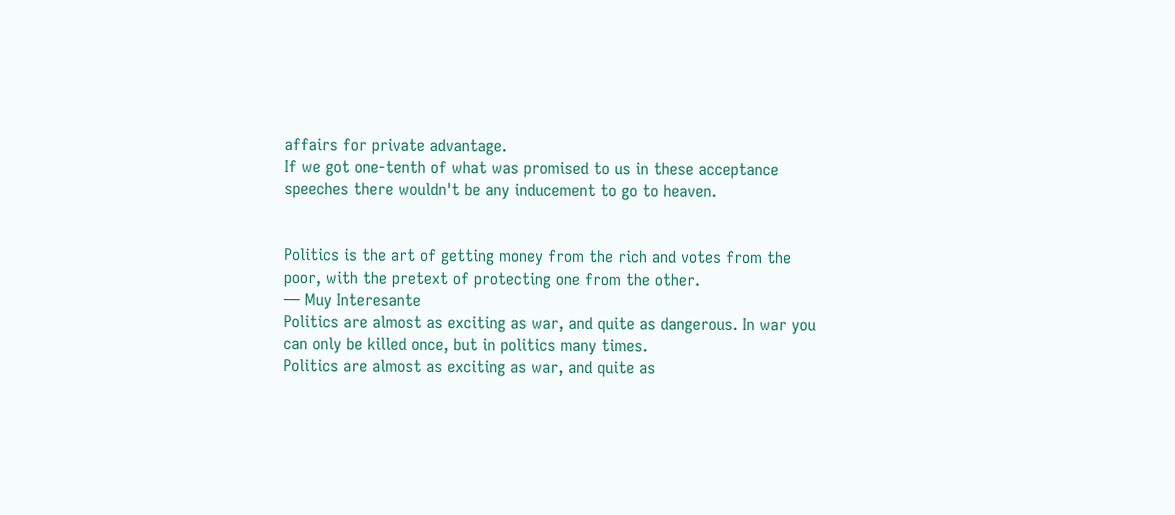affairs for private advantage.
If we got one-tenth of what was promised to us in these acceptance speeches there wouldn't be any inducement to go to heaven.


Politics is the art of getting money from the rich and votes from the poor, with the pretext of protecting one from the other.
— Muy Interesante
Politics are almost as exciting as war, and quite as dangerous. In war you can only be killed once, but in politics many times.
Politics are almost as exciting as war, and quite as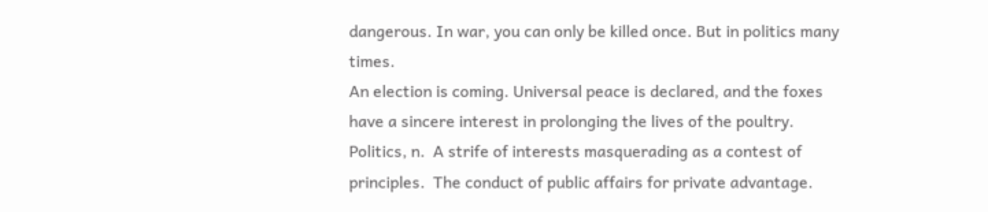dangerous. In war, you can only be killed once. But in politics many times.
An election is coming. Universal peace is declared, and the foxes have a sincere interest in prolonging the lives of the poultry.
Politics, n.  A strife of interests masquerading as a contest of principles.  The conduct of public affairs for private advantage.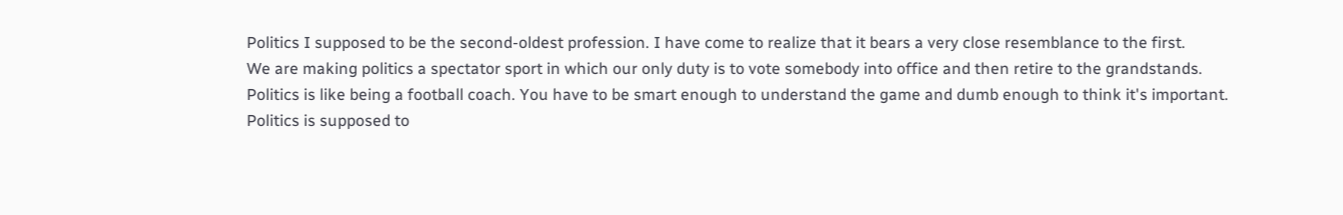Politics I supposed to be the second-oldest profession. I have come to realize that it bears a very close resemblance to the first.
We are making politics a spectator sport in which our only duty is to vote somebody into office and then retire to the grandstands.
Politics is like being a football coach. You have to be smart enough to understand the game and dumb enough to think it's important.
Politics is supposed to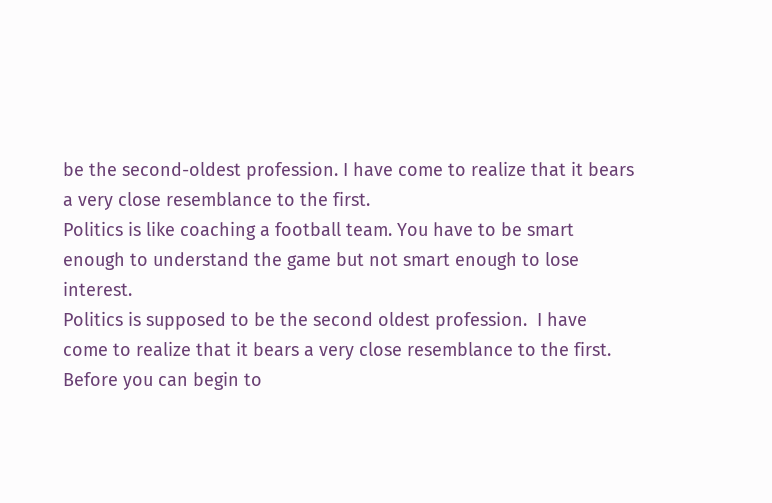be the second-oldest profession. I have come to realize that it bears a very close resemblance to the first.
Politics is like coaching a football team. You have to be smart enough to understand the game but not smart enough to lose interest.
Politics is supposed to be the second oldest profession.  I have come to realize that it bears a very close resemblance to the first.
Before you can begin to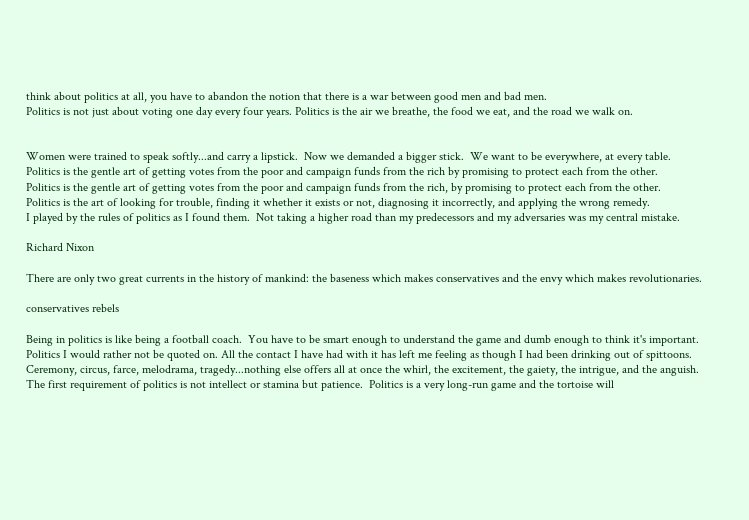think about politics at all, you have to abandon the notion that there is a war between good men and bad men.
Politics is not just about voting one day every four years. Politics is the air we breathe, the food we eat, and the road we walk on.


Women were trained to speak softly...and carry a lipstick.  Now we demanded a bigger stick.  We want to be everywhere, at every table.
Politics is the gentle art of getting votes from the poor and campaign funds from the rich by promising to protect each from the other.
Politics is the gentle art of getting votes from the poor and campaign funds from the rich, by promising to protect each from the other.
Politics is the art of looking for trouble, finding it whether it exists or not, diagnosing it incorrectly, and applying the wrong remedy.
I played by the rules of politics as I found them.  Not taking a higher road than my predecessors and my adversaries was my central mistake.

Richard Nixon

There are only two great currents in the history of mankind: the baseness which makes conservatives and the envy which makes revolutionaries.

conservatives rebels

Being in politics is like being a football coach.  You have to be smart enough to understand the game and dumb enough to think it's important.
Politics I would rather not be quoted on. All the contact I have had with it has left me feeling as though I had been drinking out of spittoons.
Ceremony, circus, farce, melodrama, tragedy...nothing else offers all at once the whirl, the excitement, the gaiety, the intrigue, and the anguish.
The first requirement of politics is not intellect or stamina but patience.  Politics is a very long-run game and the tortoise will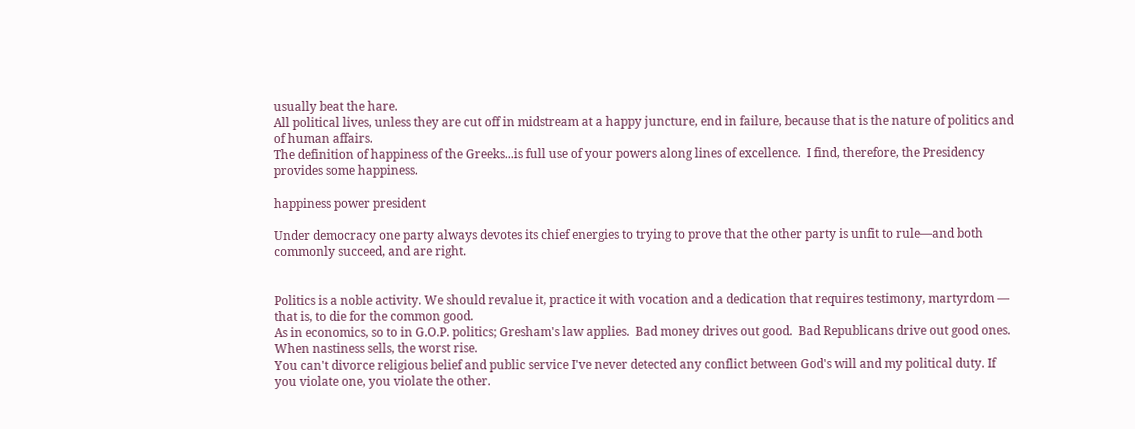usually beat the hare.
All political lives, unless they are cut off in midstream at a happy juncture, end in failure, because that is the nature of politics and of human affairs.
The definition of happiness of the Greeks...is full use of your powers along lines of excellence.  I find, therefore, the Presidency provides some happiness.

happiness power president

Under democracy one party always devotes its chief energies to trying to prove that the other party is unfit to rule—and both commonly succeed, and are right.


Politics is a noble activity. We should revalue it, practice it with vocation and a dedication that requires testimony, martyrdom — that is, to die for the common good.
As in economics, so to in G.O.P. politics; Gresham's law applies.  Bad money drives out good.  Bad Republicans drive out good ones.  When nastiness sells, the worst rise.
You can't divorce religious belief and public service I've never detected any conflict between God's will and my political duty. If you violate one, you violate the other.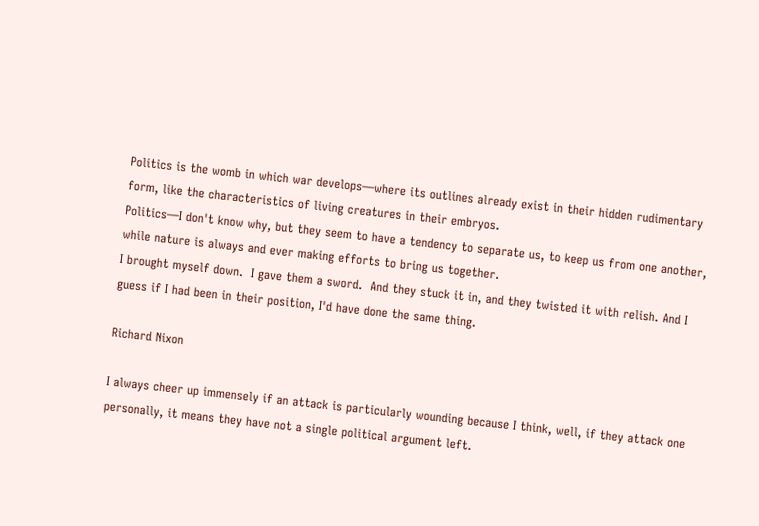Politics is the womb in which war develops—where its outlines already exist in their hidden rudimentary form, like the characteristics of living creatures in their embryos.
Politics—I don't know why, but they seem to have a tendency to separate us, to keep us from one another, while nature is always and ever making efforts to bring us together.
I brought myself down.  I gave them a sword.  And they stuck it in, and they twisted it with relish. And I guess if I had been in their position, I'd have done the same thing.

Richard Nixon

I always cheer up immensely if an attack is particularly wounding because I think, well, if they attack one personally, it means they have not a single political argument left.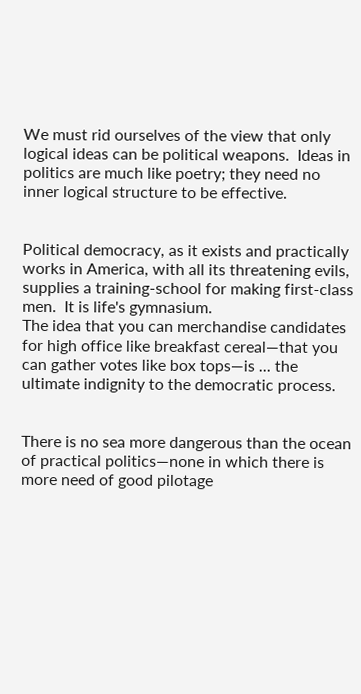We must rid ourselves of the view that only logical ideas can be political weapons.  Ideas in politics are much like poetry; they need no inner logical structure to be effective.


Political democracy, as it exists and practically works in America, with all its threatening evils, supplies a training-school for making first-class men.  It is life's gymnasium.
The idea that you can merchandise candidates for high office like breakfast cereal—that you can gather votes like box tops—is ... the ultimate indignity to the democratic process.


There is no sea more dangerous than the ocean of practical politics—none in which there is more need of good pilotage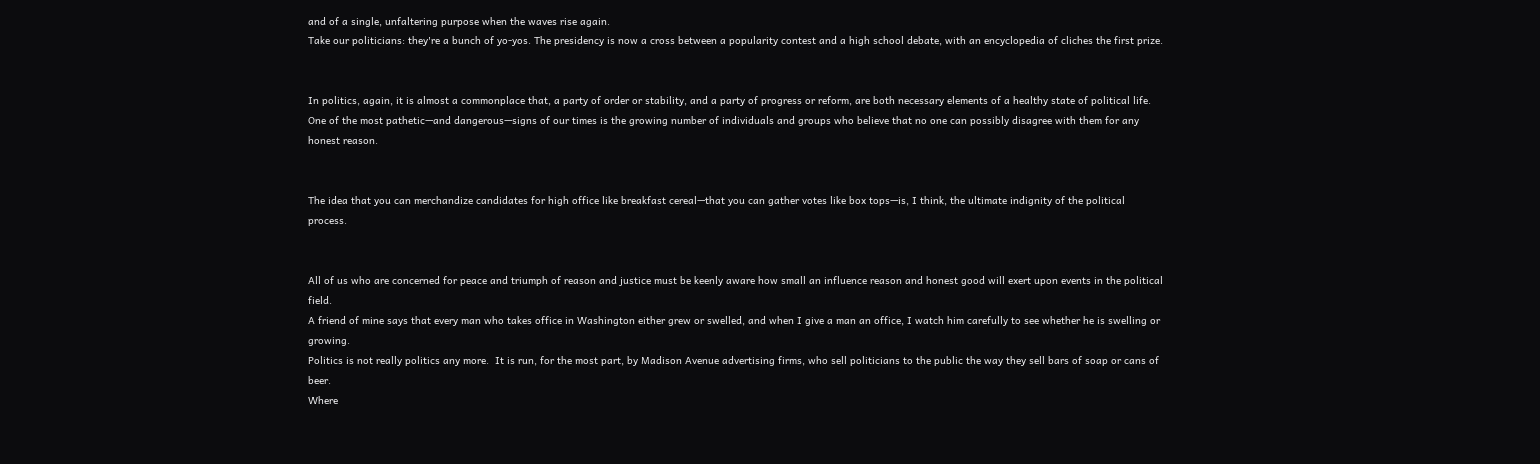and of a single, unfaltering purpose when the waves rise again.
Take our politicians: they're a bunch of yo-yos. The presidency is now a cross between a popularity contest and a high school debate, with an encyclopedia of cliches the first prize.


In politics, again, it is almost a commonplace that, a party of order or stability, and a party of progress or reform, are both necessary elements of a healthy state of political life.
One of the most pathetic—and dangerous—signs of our times is the growing number of individuals and groups who believe that no one can possibly disagree with them for any honest reason.


The idea that you can merchandize candidates for high office like breakfast cereal—that you can gather votes like box tops—is, I think, the ultimate indignity of the political process.


All of us who are concerned for peace and triumph of reason and justice must be keenly aware how small an influence reason and honest good will exert upon events in the political field.
A friend of mine says that every man who takes office in Washington either grew or swelled, and when I give a man an office, I watch him carefully to see whether he is swelling or growing.
Politics is not really politics any more.  It is run, for the most part, by Madison Avenue advertising firms, who sell politicians to the public the way they sell bars of soap or cans of beer.
Where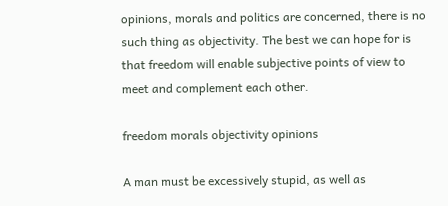opinions, morals and politics are concerned, there is no such thing as objectivity. The best we can hope for is that freedom will enable subjective points of view to meet and complement each other.

freedom morals objectivity opinions

A man must be excessively stupid, as well as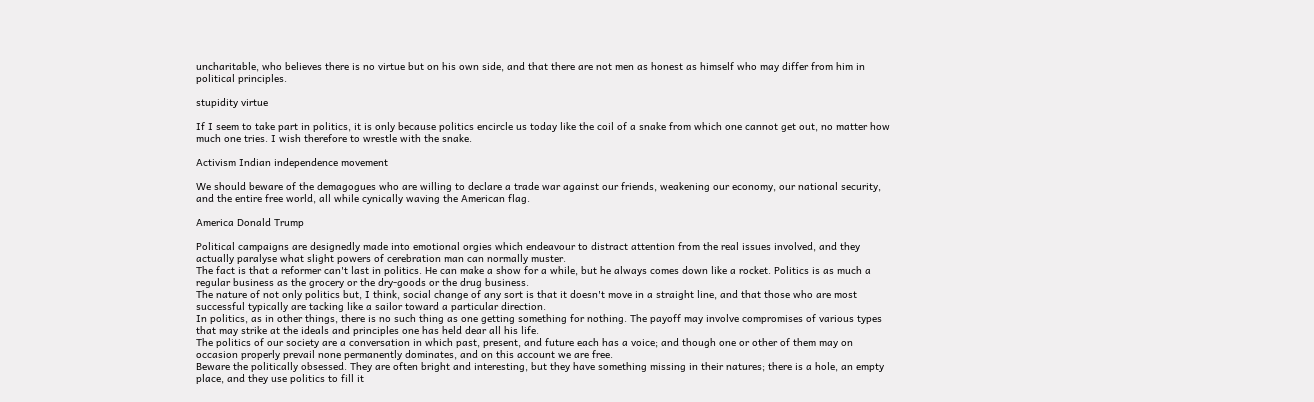uncharitable, who believes there is no virtue but on his own side, and that there are not men as honest as himself who may differ from him in political principles.

stupidity virtue

If I seem to take part in politics, it is only because politics encircle us today like the coil of a snake from which one cannot get out, no matter how much one tries. I wish therefore to wrestle with the snake.

Activism Indian independence movement

We should beware of the demagogues who are willing to declare a trade war against our friends, weakening our economy, our national security, and the entire free world, all while cynically waving the American flag.

America Donald Trump

Political campaigns are designedly made into emotional orgies which endeavour to distract attention from the real issues involved, and they actually paralyse what slight powers of cerebration man can normally muster.
The fact is that a reformer can't last in politics. He can make a show for a while, but he always comes down like a rocket. Politics is as much a regular business as the grocery or the dry-goods or the drug business.
The nature of not only politics but, I think, social change of any sort is that it doesn't move in a straight line, and that those who are most successful typically are tacking like a sailor toward a particular direction.
In politics, as in other things, there is no such thing as one getting something for nothing. The payoff may involve compromises of various types that may strike at the ideals and principles one has held dear all his life.
The politics of our society are a conversation in which past, present, and future each has a voice; and though one or other of them may on occasion properly prevail none permanently dominates, and on this account we are free.
Beware the politically obsessed. They are often bright and interesting, but they have something missing in their natures; there is a hole, an empty place, and they use politics to fill it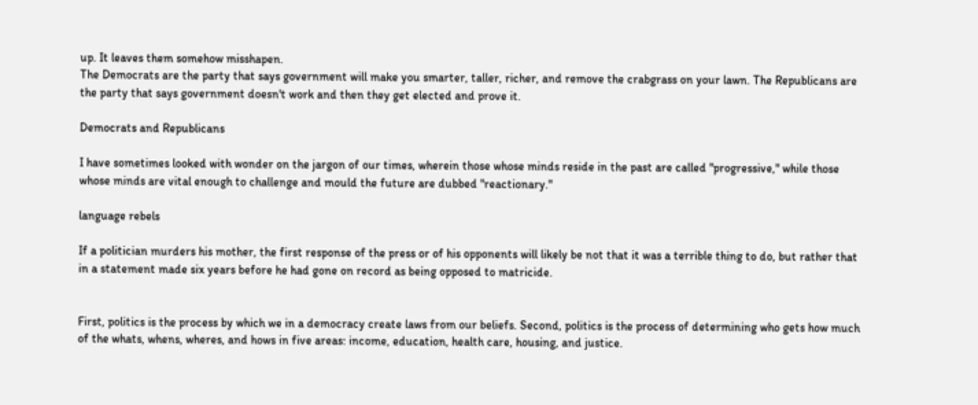up. It leaves them somehow misshapen.
The Democrats are the party that says government will make you smarter, taller, richer, and remove the crabgrass on your lawn. The Republicans are the party that says government doesn't work and then they get elected and prove it.

Democrats and Republicans

I have sometimes looked with wonder on the jargon of our times, wherein those whose minds reside in the past are called "progressive," while those whose minds are vital enough to challenge and mould the future are dubbed "reactionary."

language rebels

If a politician murders his mother, the first response of the press or of his opponents will likely be not that it was a terrible thing to do, but rather that in a statement made six years before he had gone on record as being opposed to matricide.


First, politics is the process by which we in a democracy create laws from our beliefs. Second, politics is the process of determining who gets how much of the whats, whens, wheres, and hows in five areas: income, education, health care, housing, and justice.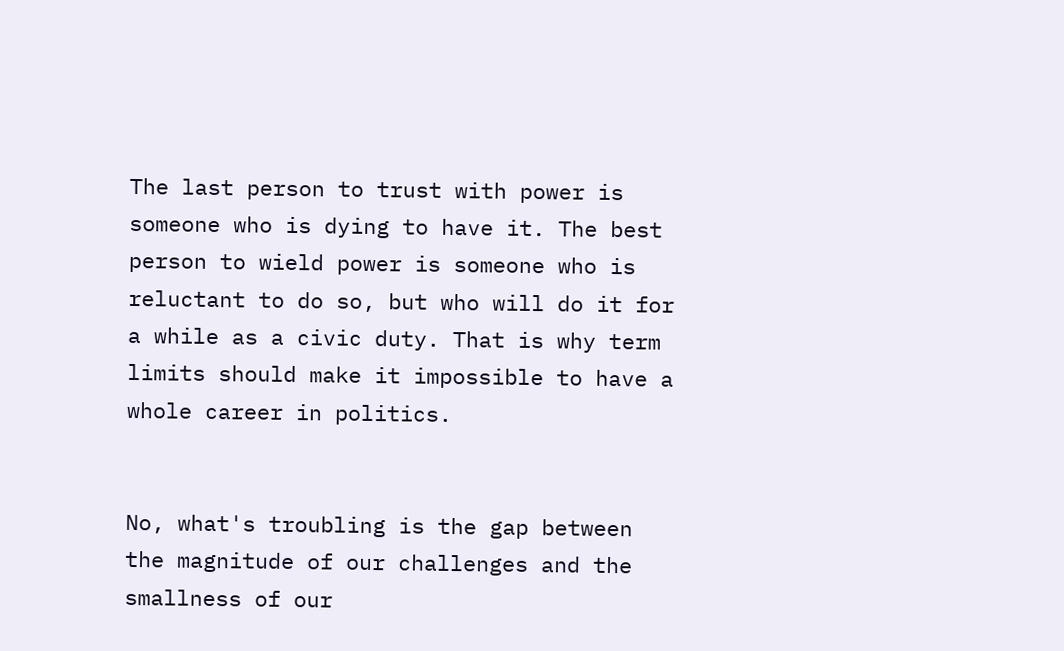The last person to trust with power is someone who is dying to have it. The best person to wield power is someone who is reluctant to do so, but who will do it for a while as a civic duty. That is why term limits should make it impossible to have a whole career in politics.


No, what's troubling is the gap between the magnitude of our challenges and the smallness of our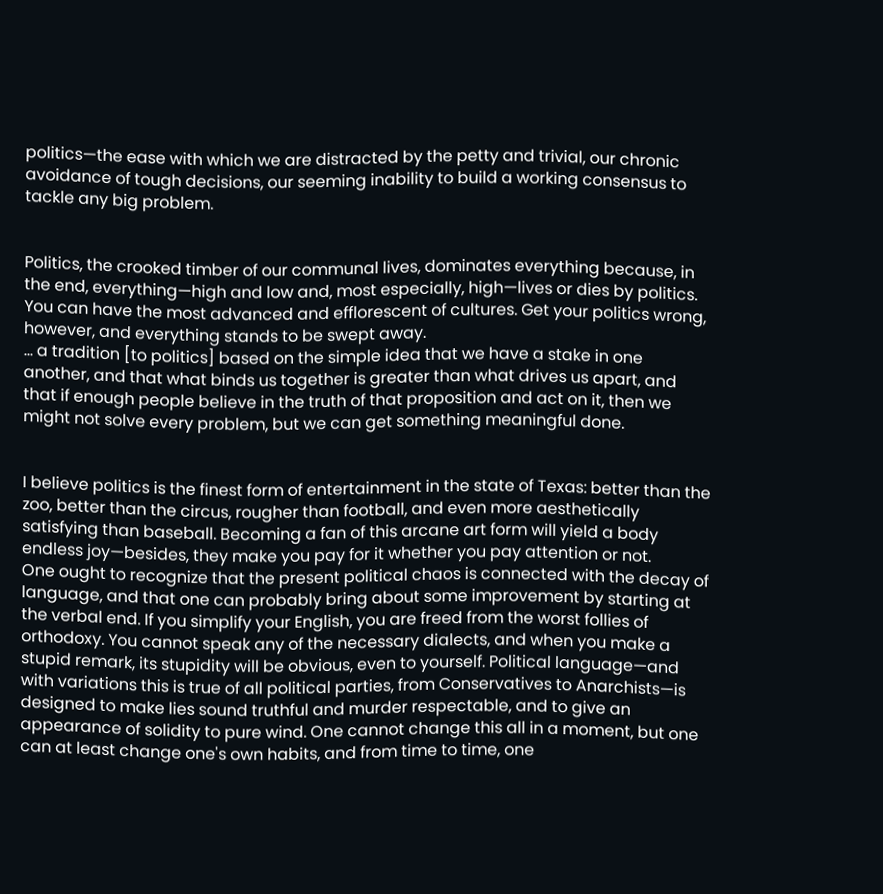politics—the ease with which we are distracted by the petty and trivial, our chronic avoidance of tough decisions, our seeming inability to build a working consensus to tackle any big problem.


Politics, the crooked timber of our communal lives, dominates everything because, in the end, everything—high and low and, most especially, high—lives or dies by politics. You can have the most advanced and efflorescent of cultures. Get your politics wrong, however, and everything stands to be swept away.
... a tradition [to politics] based on the simple idea that we have a stake in one another, and that what binds us together is greater than what drives us apart, and that if enough people believe in the truth of that proposition and act on it, then we might not solve every problem, but we can get something meaningful done.


I believe politics is the finest form of entertainment in the state of Texas: better than the zoo, better than the circus, rougher than football, and even more aesthetically satisfying than baseball. Becoming a fan of this arcane art form will yield a body endless joy—besides, they make you pay for it whether you pay attention or not.
One ought to recognize that the present political chaos is connected with the decay of language, and that one can probably bring about some improvement by starting at the verbal end. If you simplify your English, you are freed from the worst follies of orthodoxy. You cannot speak any of the necessary dialects, and when you make a stupid remark, its stupidity will be obvious, even to yourself. Political language—and with variations this is true of all political parties, from Conservatives to Anarchists—is designed to make lies sound truthful and murder respectable, and to give an appearance of solidity to pure wind. One cannot change this all in a moment, but one can at least change one's own habits, and from time to time, one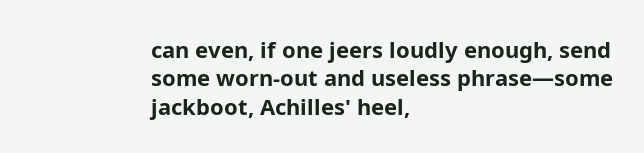can even, if one jeers loudly enough, send some worn-out and useless phrase—some jackboot, Achilles' heel,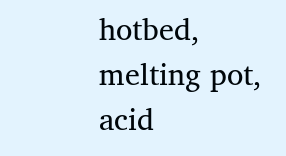hotbed, melting pot, acid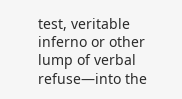test, veritable inferno or other lump of verbal refuse—into the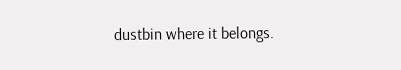dustbin where it belongs.